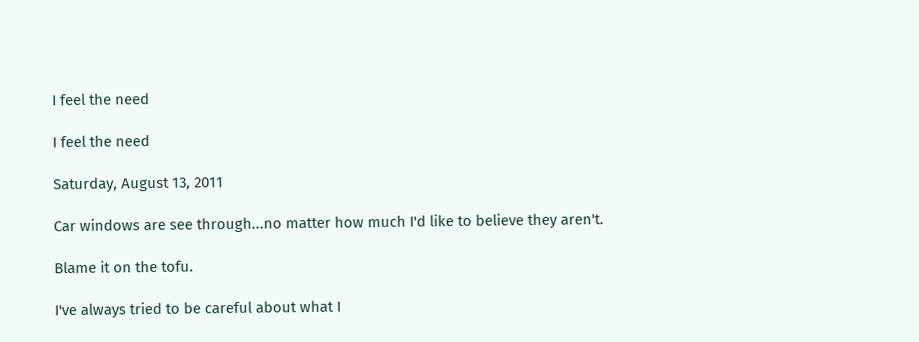I feel the need

I feel the need

Saturday, August 13, 2011

Car windows are see through...no matter how much I'd like to believe they aren't.

Blame it on the tofu.

I've always tried to be careful about what I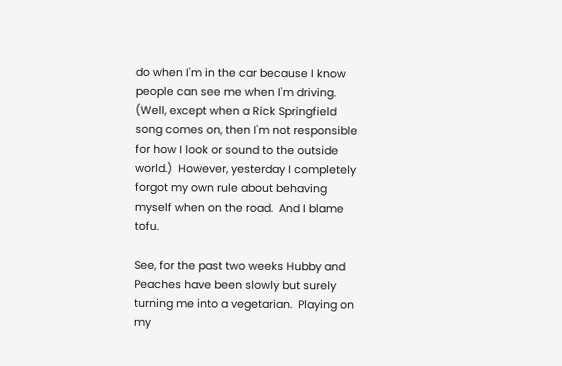do when I'm in the car because I know people can see me when I'm driving.  (Well, except when a Rick Springfield song comes on, then I'm not responsible for how I look or sound to the outside world.)  However, yesterday I completely forgot my own rule about behaving myself when on the road.  And I blame tofu.

See, for the past two weeks Hubby and Peaches have been slowly but surely turning me into a vegetarian.  Playing on my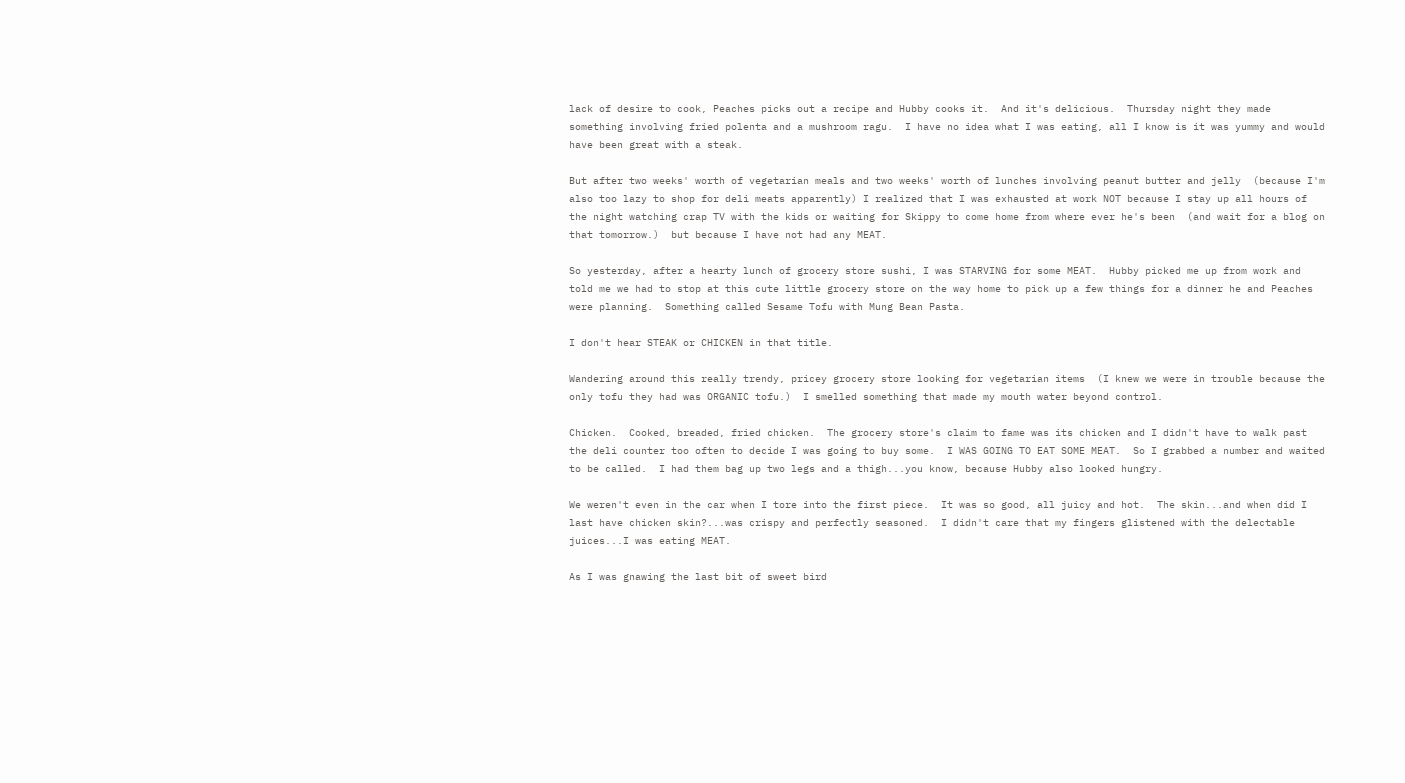lack of desire to cook, Peaches picks out a recipe and Hubby cooks it.  And it's delicious.  Thursday night they made something involving fried polenta and a mushroom ragu.  I have no idea what I was eating, all I know is it was yummy and would have been great with a steak.

But after two weeks' worth of vegetarian meals and two weeks' worth of lunches involving peanut butter and jelly  (because I'm also too lazy to shop for deli meats apparently) I realized that I was exhausted at work NOT because I stay up all hours of the night watching crap TV with the kids or waiting for Skippy to come home from where ever he's been  (and wait for a blog on that tomorrow.)  but because I have not had any MEAT.

So yesterday, after a hearty lunch of grocery store sushi, I was STARVING for some MEAT.  Hubby picked me up from work and told me we had to stop at this cute little grocery store on the way home to pick up a few things for a dinner he and Peaches were planning.  Something called Sesame Tofu with Mung Bean Pasta.

I don't hear STEAK or CHICKEN in that title.

Wandering around this really trendy, pricey grocery store looking for vegetarian items  (I knew we were in trouble because the only tofu they had was ORGANIC tofu.)  I smelled something that made my mouth water beyond control.

Chicken.  Cooked, breaded, fried chicken.  The grocery store's claim to fame was its chicken and I didn't have to walk past the deli counter too often to decide I was going to buy some.  I WAS GOING TO EAT SOME MEAT.  So I grabbed a number and waited to be called.  I had them bag up two legs and a thigh...you know, because Hubby also looked hungry.

We weren't even in the car when I tore into the first piece.  It was so good, all juicy and hot.  The skin...and when did I last have chicken skin?...was crispy and perfectly seasoned.  I didn't care that my fingers glistened with the delectable juices...I was eating MEAT.

As I was gnawing the last bit of sweet bird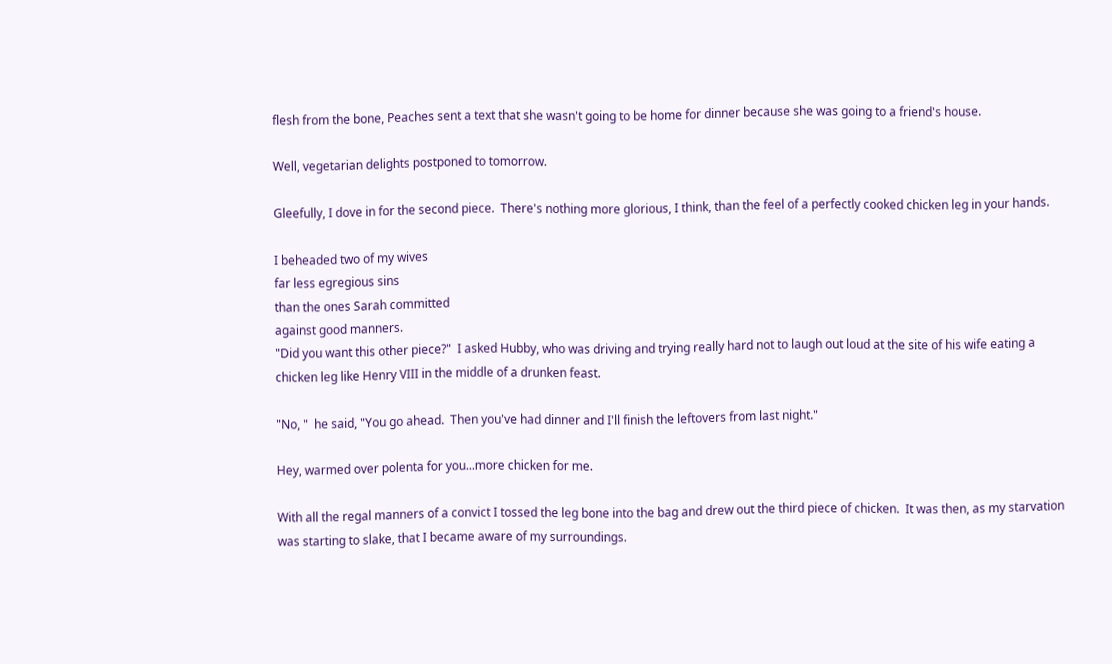flesh from the bone, Peaches sent a text that she wasn't going to be home for dinner because she was going to a friend's house.

Well, vegetarian delights postponed to tomorrow.

Gleefully, I dove in for the second piece.  There's nothing more glorious, I think, than the feel of a perfectly cooked chicken leg in your hands.

I beheaded two of my wives
far less egregious sins
than the ones Sarah committed
against good manners.
"Did you want this other piece?"  I asked Hubby, who was driving and trying really hard not to laugh out loud at the site of his wife eating a chicken leg like Henry VIII in the middle of a drunken feast.

"No, "  he said, "You go ahead.  Then you've had dinner and I'll finish the leftovers from last night."

Hey, warmed over polenta for you...more chicken for me.

With all the regal manners of a convict I tossed the leg bone into the bag and drew out the third piece of chicken.  It was then, as my starvation was starting to slake, that I became aware of my surroundings.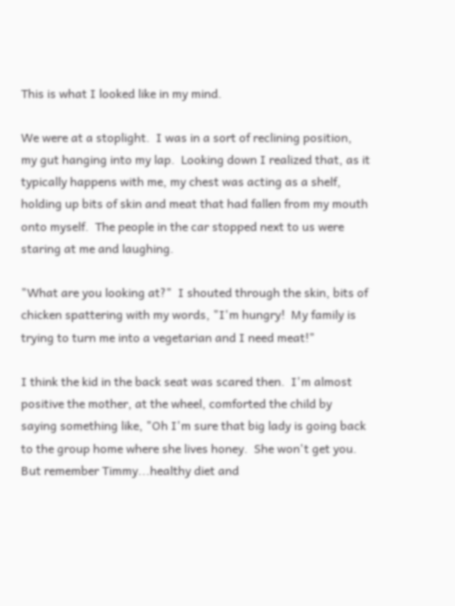This is what I looked like in my mind.

We were at a stoplight.  I was in a sort of reclining position, my gut hanging into my lap.  Looking down I realized that, as it typically happens with me, my chest was acting as a shelf, holding up bits of skin and meat that had fallen from my mouth onto myself.  The people in the car stopped next to us were staring at me and laughing.

"What are you looking at?"  I shouted through the skin, bits of chicken spattering with my words, "I'm hungry!  My family is trying to turn me into a vegetarian and I need meat!"

I think the kid in the back seat was scared then.  I'm almost positive the mother, at the wheel, comforted the child by saying something like, "Oh I'm sure that big lady is going back to the group home where she lives honey.  She won't get you.  But remember Timmy...healthy diet and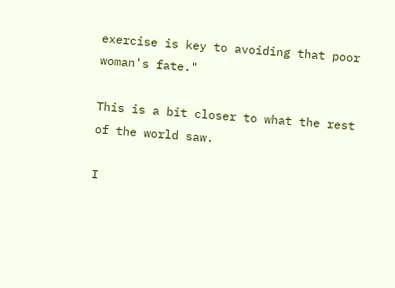exercise is key to avoiding that poor woman's fate."

This is a bit closer to what the rest of the world saw.

I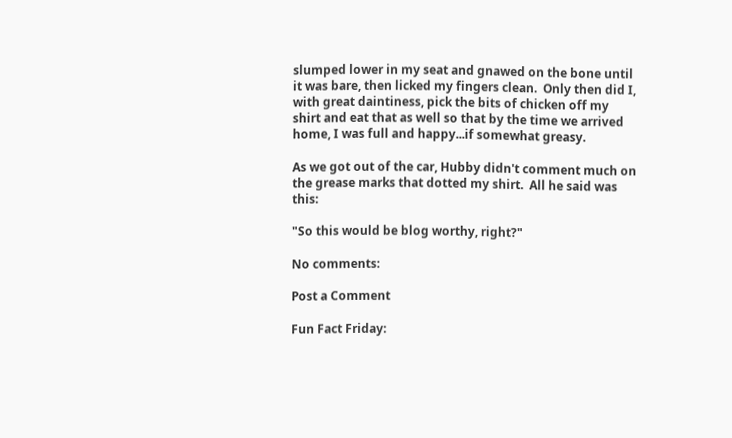slumped lower in my seat and gnawed on the bone until it was bare, then licked my fingers clean.  Only then did I, with great daintiness, pick the bits of chicken off my shirt and eat that as well so that by the time we arrived home, I was full and happy...if somewhat greasy.

As we got out of the car, Hubby didn't comment much on the grease marks that dotted my shirt.  All he said was this:

"So this would be blog worthy, right?"

No comments:

Post a Comment

Fun Fact Friday: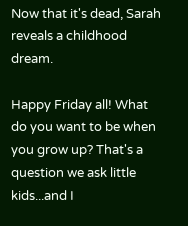Now that it's dead, Sarah reveals a childhood dream.

Happy Friday all! What do you want to be when you grow up? That's a question we ask little kids...and I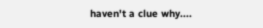haven't a clue why....